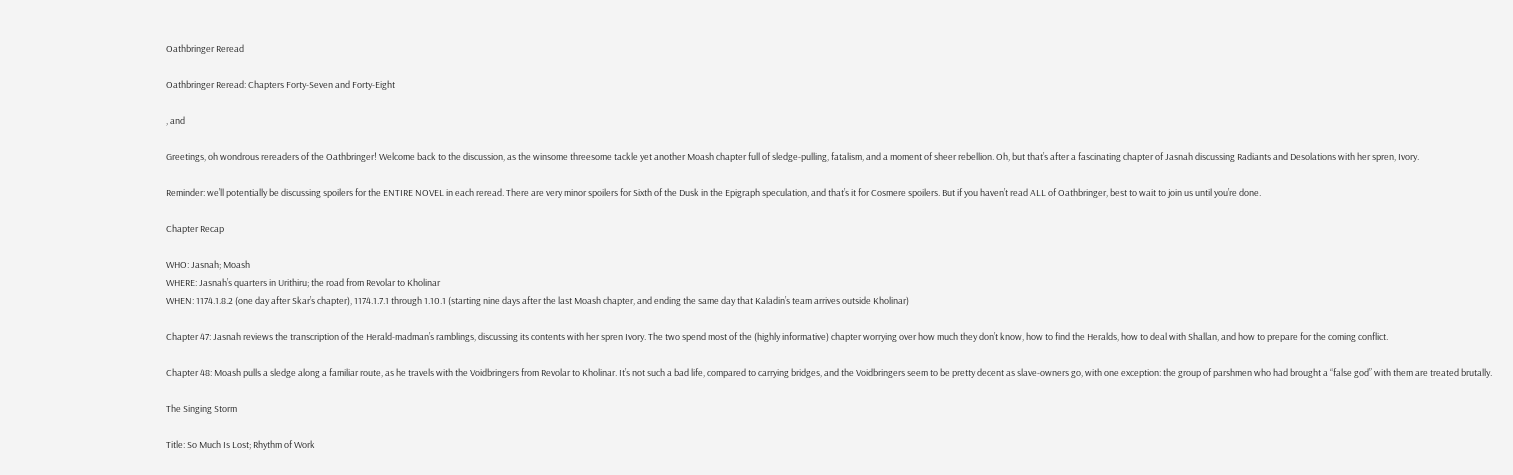Oathbringer Reread

Oathbringer Reread: Chapters Forty-Seven and Forty-Eight

, and

Greetings, oh wondrous rereaders of the Oathbringer! Welcome back to the discussion, as the winsome threesome tackle yet another Moash chapter full of sledge-pulling, fatalism, and a moment of sheer rebellion. Oh, but that’s after a fascinating chapter of Jasnah discussing Radiants and Desolations with her spren, Ivory.

Reminder: we’ll potentially be discussing spoilers for the ENTIRE NOVEL in each reread. There are very minor spoilers for Sixth of the Dusk in the Epigraph speculation, and that’s it for Cosmere spoilers. But if you haven’t read ALL of Oathbringer, best to wait to join us until you’re done.

Chapter Recap

WHO: Jasnah; Moash
WHERE: Jasnah’s quarters in Urithiru; the road from Revolar to Kholinar
WHEN: 1174.1.8.2 (one day after Skar’s chapter), 1174.1.7.1 through 1.10.1 (starting nine days after the last Moash chapter, and ending the same day that Kaladin’s team arrives outside Kholinar)

Chapter 47: Jasnah reviews the transcription of the Herald-madman’s ramblings, discussing its contents with her spren Ivory. The two spend most of the (highly informative) chapter worrying over how much they don’t know, how to find the Heralds, how to deal with Shallan, and how to prepare for the coming conflict.

Chapter 48: Moash pulls a sledge along a familiar route, as he travels with the Voidbringers from Revolar to Kholinar. It’s not such a bad life, compared to carrying bridges, and the Voidbringers seem to be pretty decent as slave-owners go, with one exception: the group of parshmen who had brought a “false god” with them are treated brutally.

The Singing Storm

Title: So Much Is Lost; Rhythm of Work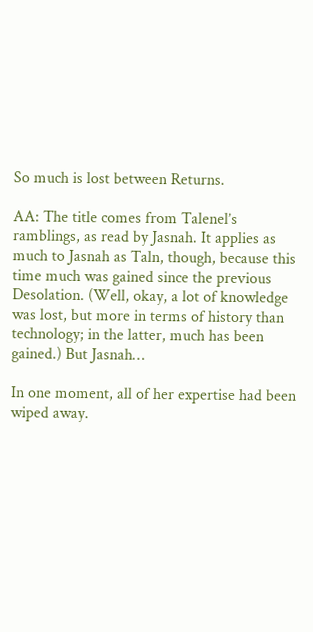So much is lost between Returns.

AA: The title comes from Talenel’s ramblings, as read by Jasnah. It applies as much to Jasnah as Taln, though, because this time much was gained since the previous Desolation. (Well, okay, a lot of knowledge was lost, but more in terms of history than technology; in the latter, much has been gained.) But Jasnah…

In one moment, all of her expertise had been wiped away.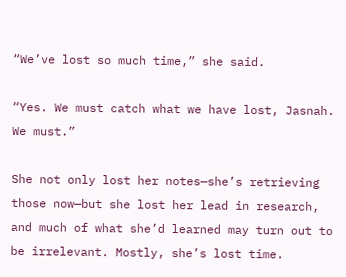“We’ve lost so much time,” she said.

“Yes. We must catch what we have lost, Jasnah. We must.”

She not only lost her notes—she’s retrieving those now—but she lost her lead in research, and much of what she’d learned may turn out to be irrelevant. Mostly, she’s lost time.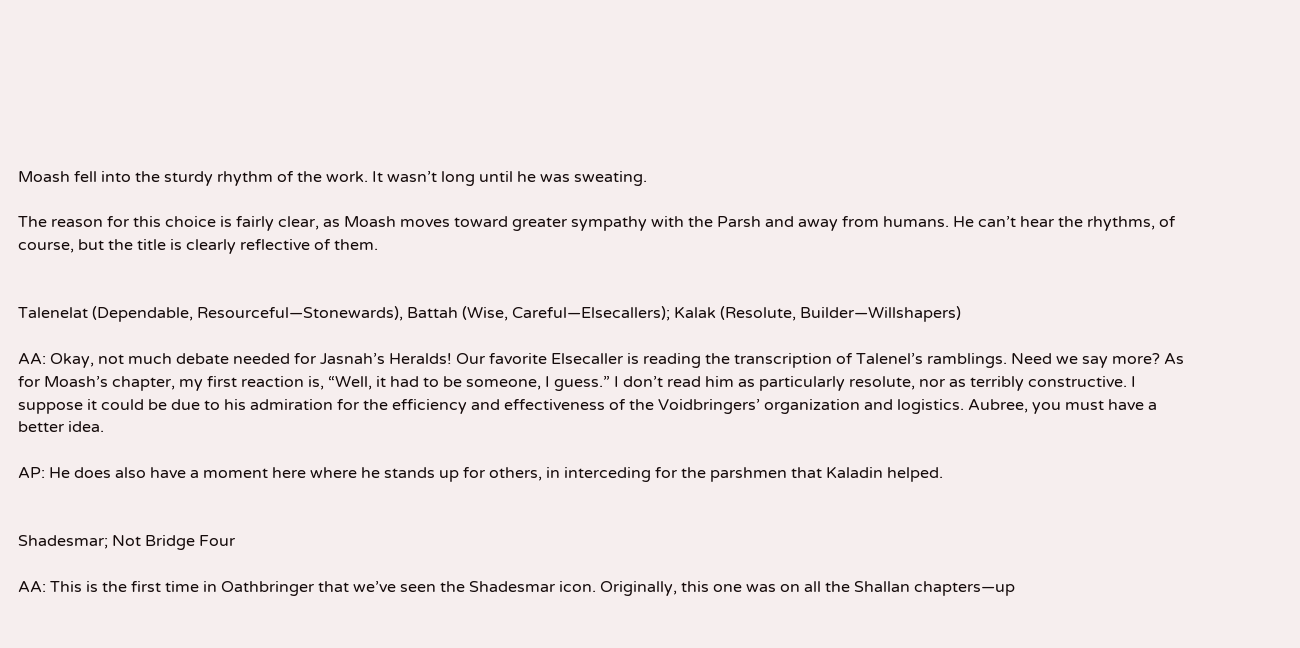Moash fell into the sturdy rhythm of the work. It wasn’t long until he was sweating.

The reason for this choice is fairly clear, as Moash moves toward greater sympathy with the Parsh and away from humans. He can’t hear the rhythms, of course, but the title is clearly reflective of them.


Talenelat (Dependable, Resourceful—Stonewards), Battah (Wise, Careful—Elsecallers); Kalak (Resolute, Builder—Willshapers)

AA: Okay, not much debate needed for Jasnah’s Heralds! Our favorite Elsecaller is reading the transcription of Talenel’s ramblings. Need we say more? As for Moash’s chapter, my first reaction is, “Well, it had to be someone, I guess.” I don’t read him as particularly resolute, nor as terribly constructive. I suppose it could be due to his admiration for the efficiency and effectiveness of the Voidbringers’ organization and logistics. Aubree, you must have a better idea.

AP: He does also have a moment here where he stands up for others, in interceding for the parshmen that Kaladin helped.


Shadesmar; Not Bridge Four

AA: This is the first time in Oathbringer that we’ve seen the Shadesmar icon. Originally, this one was on all the Shallan chapters—up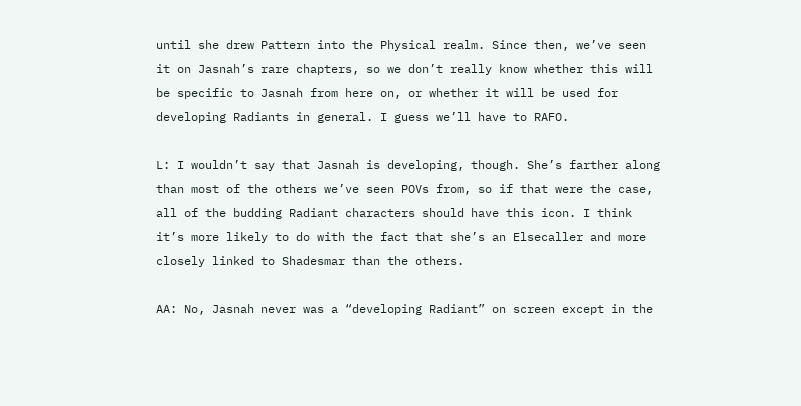until she drew Pattern into the Physical realm. Since then, we’ve seen it on Jasnah’s rare chapters, so we don’t really know whether this will be specific to Jasnah from here on, or whether it will be used for developing Radiants in general. I guess we’ll have to RAFO.

L: I wouldn’t say that Jasnah is developing, though. She’s farther along than most of the others we’ve seen POVs from, so if that were the case, all of the budding Radiant characters should have this icon. I think it’s more likely to do with the fact that she’s an Elsecaller and more closely linked to Shadesmar than the others.

AA: No, Jasnah never was a “developing Radiant” on screen except in the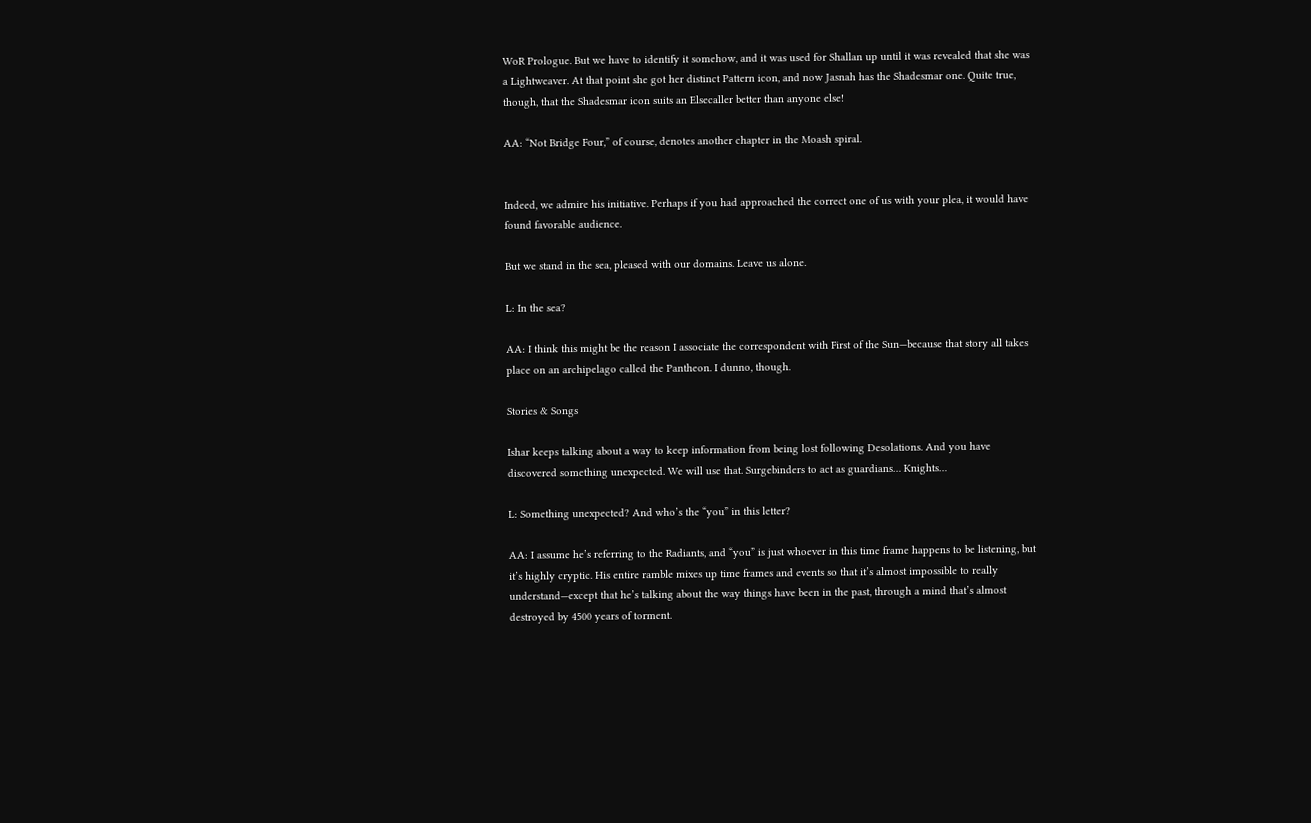WoR Prologue. But we have to identify it somehow, and it was used for Shallan up until it was revealed that she was a Lightweaver. At that point she got her distinct Pattern icon, and now Jasnah has the Shadesmar one. Quite true, though, that the Shadesmar icon suits an Elsecaller better than anyone else!

AA: “Not Bridge Four,” of course, denotes another chapter in the Moash spiral.


Indeed, we admire his initiative. Perhaps if you had approached the correct one of us with your plea, it would have found favorable audience.

But we stand in the sea, pleased with our domains. Leave us alone.

L: In the sea?

AA: I think this might be the reason I associate the correspondent with First of the Sun—because that story all takes place on an archipelago called the Pantheon. I dunno, though.

Stories & Songs

Ishar keeps talking about a way to keep information from being lost following Desolations. And you have discovered something unexpected. We will use that. Surgebinders to act as guardians… Knights…

L: Something unexpected? And who’s the “you” in this letter?

AA: I assume he’s referring to the Radiants, and “you” is just whoever in this time frame happens to be listening, but it’s highly cryptic. His entire ramble mixes up time frames and events so that it’s almost impossible to really understand—except that he’s talking about the way things have been in the past, through a mind that’s almost destroyed by 4500 years of torment.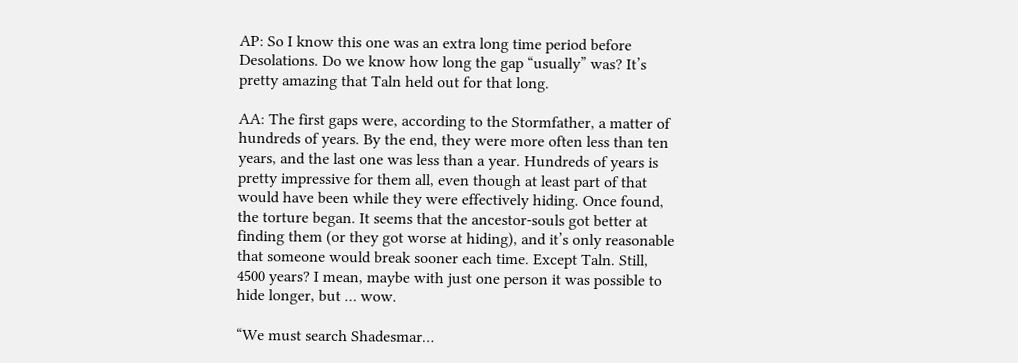AP: So I know this one was an extra long time period before Desolations. Do we know how long the gap “usually” was? It’s pretty amazing that Taln held out for that long.

AA: The first gaps were, according to the Stormfather, a matter of hundreds of years. By the end, they were more often less than ten years, and the last one was less than a year. Hundreds of years is pretty impressive for them all, even though at least part of that would have been while they were effectively hiding. Once found, the torture began. It seems that the ancestor-souls got better at finding them (or they got worse at hiding), and it’s only reasonable that someone would break sooner each time. Except Taln. Still, 4500 years? I mean, maybe with just one person it was possible to hide longer, but … wow.

“We must search Shadesmar…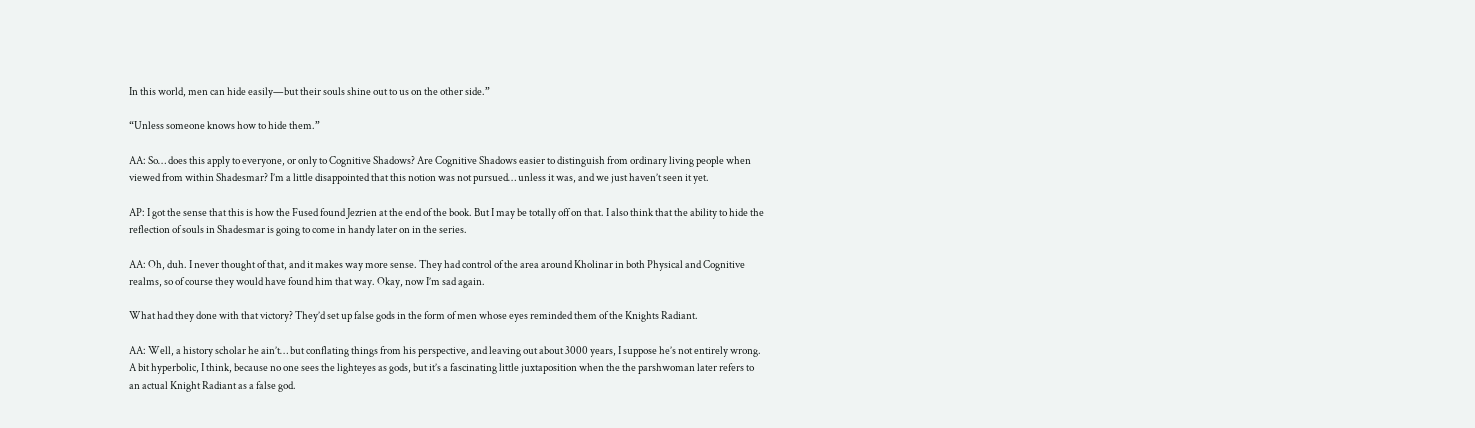In this world, men can hide easily—but their souls shine out to us on the other side.”

“Unless someone knows how to hide them.”

AA: So… does this apply to everyone, or only to Cognitive Shadows? Are Cognitive Shadows easier to distinguish from ordinary living people when viewed from within Shadesmar? I’m a little disappointed that this notion was not pursued… unless it was, and we just haven’t seen it yet.

AP: I got the sense that this is how the Fused found Jezrien at the end of the book. But I may be totally off on that. I also think that the ability to hide the reflection of souls in Shadesmar is going to come in handy later on in the series.

AA: Oh, duh. I never thought of that, and it makes way more sense. They had control of the area around Kholinar in both Physical and Cognitive realms, so of course they would have found him that way. Okay, now I’m sad again.

What had they done with that victory? They’d set up false gods in the form of men whose eyes reminded them of the Knights Radiant.

AA: Well, a history scholar he ain’t… but conflating things from his perspective, and leaving out about 3000 years, I suppose he’s not entirely wrong. A bit hyperbolic, I think, because no one sees the lighteyes as gods, but it’s a fascinating little juxtaposition when the the parshwoman later refers to an actual Knight Radiant as a false god.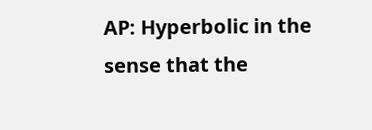AP: Hyperbolic in the sense that the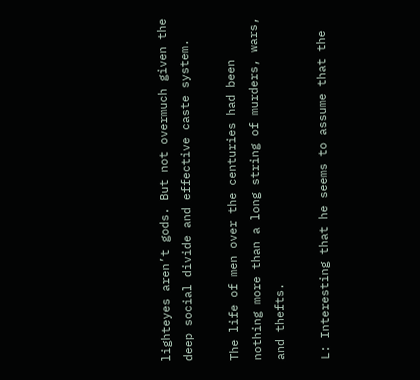lighteyes aren’t gods. But not overmuch given the deep social divide and effective caste system.

The life of men over the centuries had been nothing more than a long string of murders, wars, and thefts.

L: Interesting that he seems to assume that the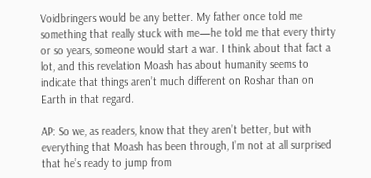Voidbringers would be any better. My father once told me something that really stuck with me—he told me that every thirty or so years, someone would start a war. I think about that fact a lot, and this revelation Moash has about humanity seems to indicate that things aren’t much different on Roshar than on Earth in that regard.

AP: So we, as readers, know that they aren’t better, but with everything that Moash has been through, I’m not at all surprised that he’s ready to jump from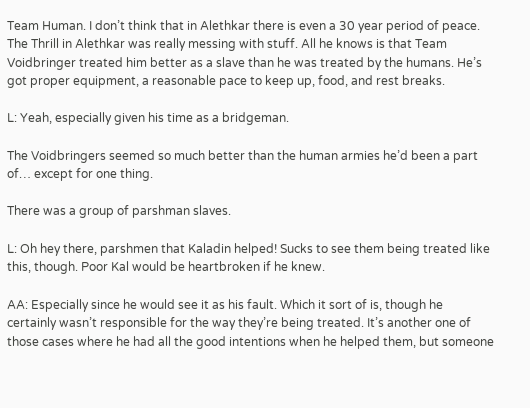Team Human. I don’t think that in Alethkar there is even a 30 year period of peace. The Thrill in Alethkar was really messing with stuff. All he knows is that Team Voidbringer treated him better as a slave than he was treated by the humans. He’s got proper equipment, a reasonable pace to keep up, food, and rest breaks.

L: Yeah, especially given his time as a bridgeman.

The Voidbringers seemed so much better than the human armies he’d been a part of… except for one thing.

There was a group of parshman slaves.

L: Oh hey there, parshmen that Kaladin helped! Sucks to see them being treated like this, though. Poor Kal would be heartbroken if he knew.

AA: Especially since he would see it as his fault. Which it sort of is, though he certainly wasn’t responsible for the way they’re being treated. It’s another one of those cases where he had all the good intentions when he helped them, but someone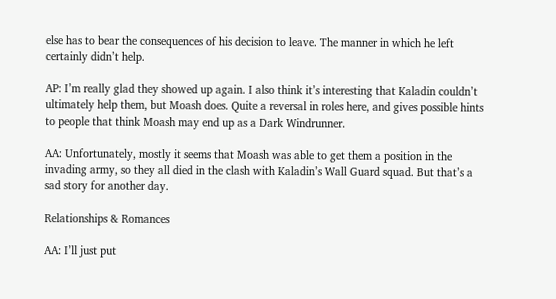else has to bear the consequences of his decision to leave. The manner in which he left certainly didn’t help.

AP: I’m really glad they showed up again. I also think it’s interesting that Kaladin couldn’t ultimately help them, but Moash does. Quite a reversal in roles here, and gives possible hints to people that think Moash may end up as a Dark Windrunner.

AA: Unfortunately, mostly it seems that Moash was able to get them a position in the invading army, so they all died in the clash with Kaladin’s Wall Guard squad. But that’s a sad story for another day.

Relationships & Romances

AA: I’ll just put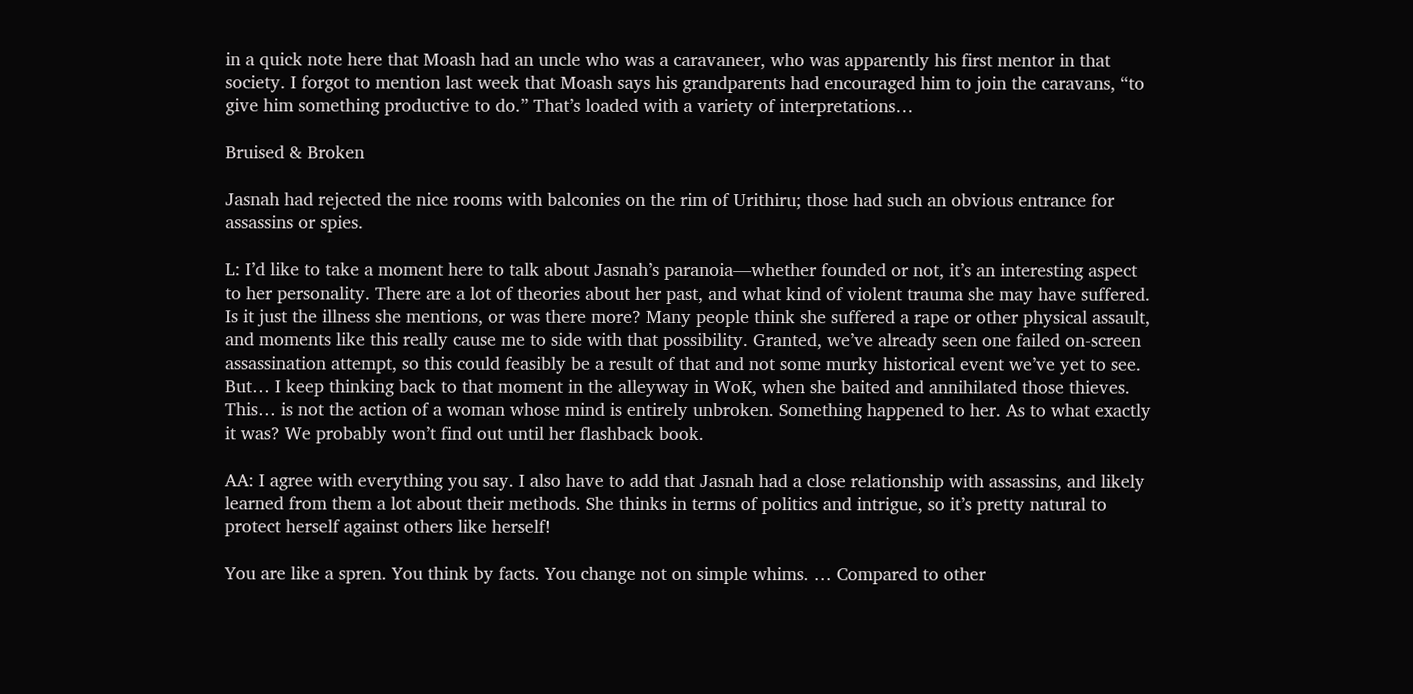in a quick note here that Moash had an uncle who was a caravaneer, who was apparently his first mentor in that society. I forgot to mention last week that Moash says his grandparents had encouraged him to join the caravans, “to give him something productive to do.” That’s loaded with a variety of interpretations…

Bruised & Broken

Jasnah had rejected the nice rooms with balconies on the rim of Urithiru; those had such an obvious entrance for assassins or spies.

L: I’d like to take a moment here to talk about Jasnah’s paranoia—whether founded or not, it’s an interesting aspect to her personality. There are a lot of theories about her past, and what kind of violent trauma she may have suffered. Is it just the illness she mentions, or was there more? Many people think she suffered a rape or other physical assault, and moments like this really cause me to side with that possibility. Granted, we’ve already seen one failed on-screen assassination attempt, so this could feasibly be a result of that and not some murky historical event we’ve yet to see. But… I keep thinking back to that moment in the alleyway in WoK, when she baited and annihilated those thieves. This… is not the action of a woman whose mind is entirely unbroken. Something happened to her. As to what exactly it was? We probably won’t find out until her flashback book.

AA: I agree with everything you say. I also have to add that Jasnah had a close relationship with assassins, and likely learned from them a lot about their methods. She thinks in terms of politics and intrigue, so it’s pretty natural to protect herself against others like herself!

You are like a spren. You think by facts. You change not on simple whims. … Compared to other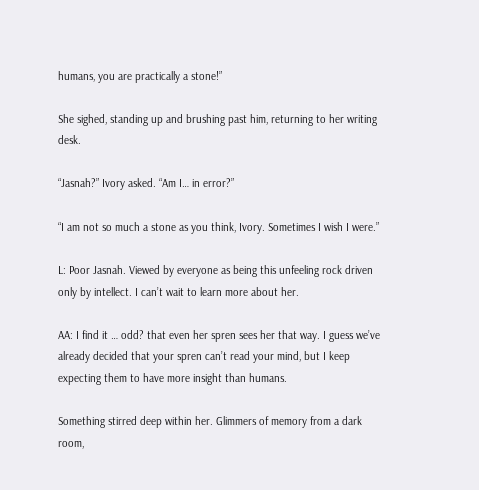humans, you are practically a stone!”

She sighed, standing up and brushing past him, returning to her writing desk.

“Jasnah?” Ivory asked. “Am I… in error?”

“I am not so much a stone as you think, Ivory. Sometimes I wish I were.”

L: Poor Jasnah. Viewed by everyone as being this unfeeling rock driven only by intellect. I can’t wait to learn more about her.

AA: I find it … odd? that even her spren sees her that way. I guess we’ve already decided that your spren can’t read your mind, but I keep expecting them to have more insight than humans.

Something stirred deep within her. Glimmers of memory from a dark room,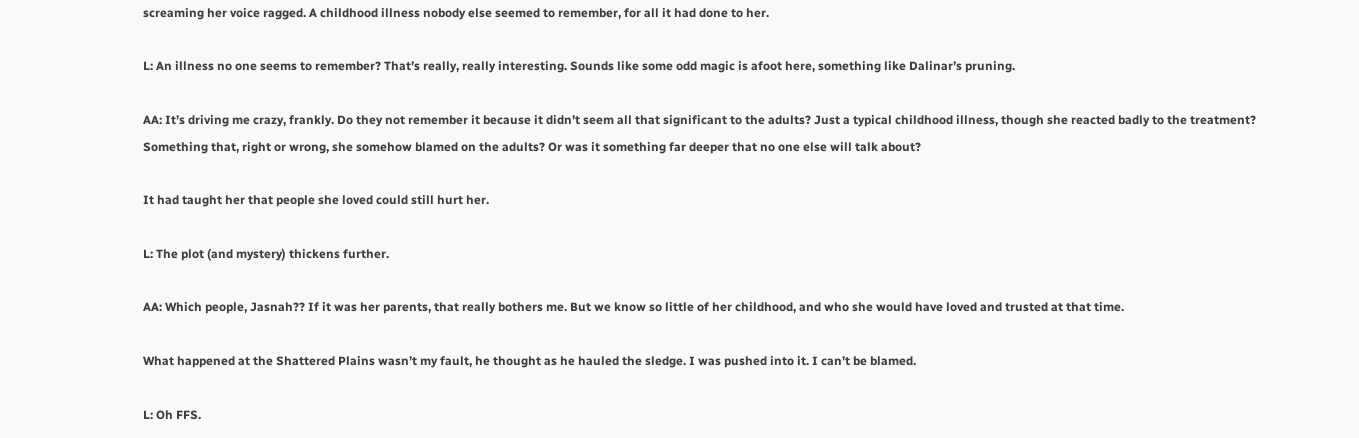screaming her voice ragged. A childhood illness nobody else seemed to remember, for all it had done to her.

L: An illness no one seems to remember? That’s really, really interesting. Sounds like some odd magic is afoot here, something like Dalinar’s pruning.

AA: It’s driving me crazy, frankly. Do they not remember it because it didn’t seem all that significant to the adults? Just a typical childhood illness, though she reacted badly to the treatment? Something that, right or wrong, she somehow blamed on the adults? Or was it something far deeper that no one else will talk about?

It had taught her that people she loved could still hurt her.

L: The plot (and mystery) thickens further.

AA: Which people, Jasnah?? If it was her parents, that really bothers me. But we know so little of her childhood, and who she would have loved and trusted at that time.

What happened at the Shattered Plains wasn’t my fault, he thought as he hauled the sledge. I was pushed into it. I can’t be blamed.

L: Oh FFS.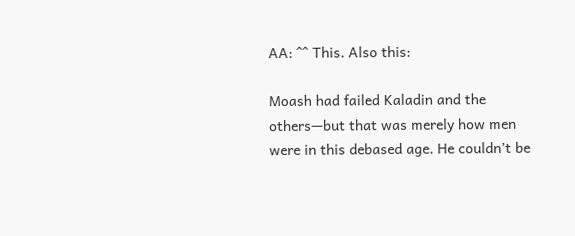AA: ^^ This. Also this:

Moash had failed Kaladin and the others—but that was merely how men were in this debased age. He couldn’t be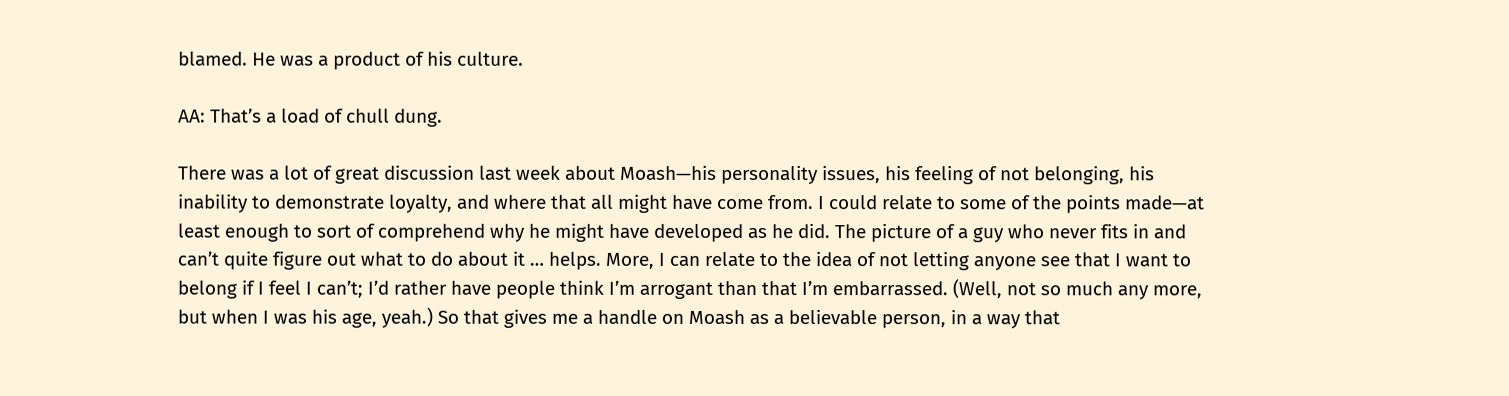blamed. He was a product of his culture.

AA: That’s a load of chull dung.

There was a lot of great discussion last week about Moash—his personality issues, his feeling of not belonging, his inability to demonstrate loyalty, and where that all might have come from. I could relate to some of the points made—at least enough to sort of comprehend why he might have developed as he did. The picture of a guy who never fits in and can’t quite figure out what to do about it … helps. More, I can relate to the idea of not letting anyone see that I want to belong if I feel I can’t; I’d rather have people think I’m arrogant than that I’m embarrassed. (Well, not so much any more, but when I was his age, yeah.) So that gives me a handle on Moash as a believable person, in a way that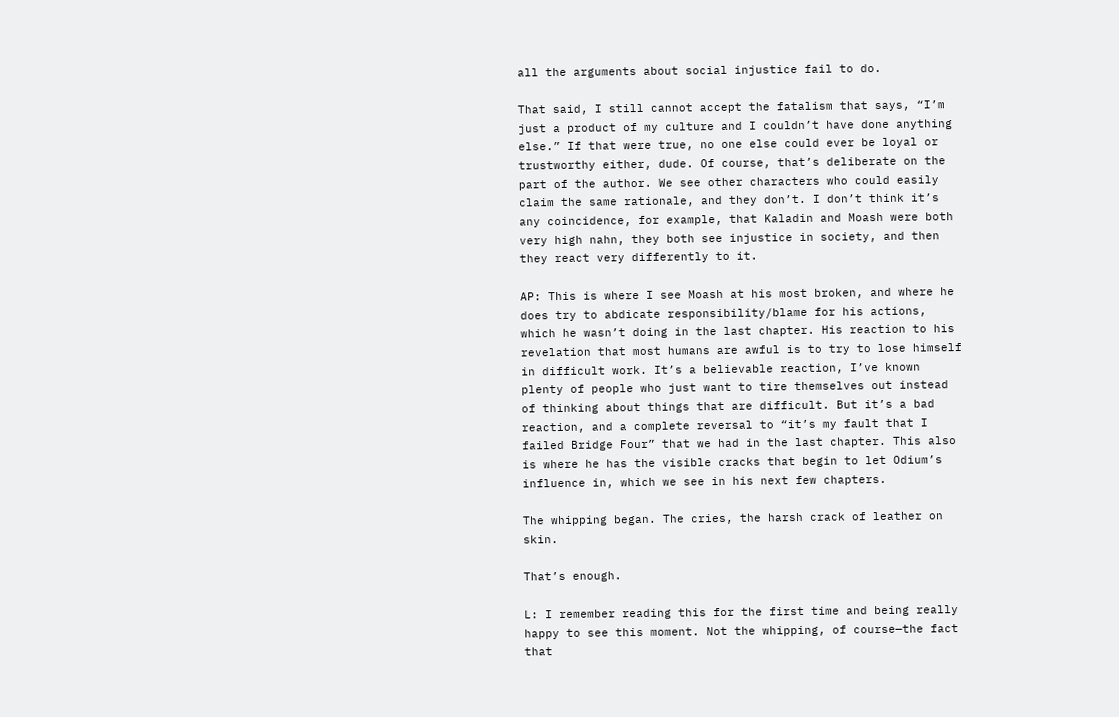all the arguments about social injustice fail to do.

That said, I still cannot accept the fatalism that says, “I’m just a product of my culture and I couldn’t have done anything else.” If that were true, no one else could ever be loyal or trustworthy either, dude. Of course, that’s deliberate on the part of the author. We see other characters who could easily claim the same rationale, and they don’t. I don’t think it’s any coincidence, for example, that Kaladin and Moash were both very high nahn, they both see injustice in society, and then they react very differently to it.

AP: This is where I see Moash at his most broken, and where he does try to abdicate responsibility/blame for his actions, which he wasn’t doing in the last chapter. His reaction to his revelation that most humans are awful is to try to lose himself in difficult work. It’s a believable reaction, I’ve known plenty of people who just want to tire themselves out instead of thinking about things that are difficult. But it’s a bad reaction, and a complete reversal to “it’s my fault that I failed Bridge Four” that we had in the last chapter. This also is where he has the visible cracks that begin to let Odium’s influence in, which we see in his next few chapters.

The whipping began. The cries, the harsh crack of leather on skin.

That’s enough.

L: I remember reading this for the first time and being really happy to see this moment. Not the whipping, of course—the fact that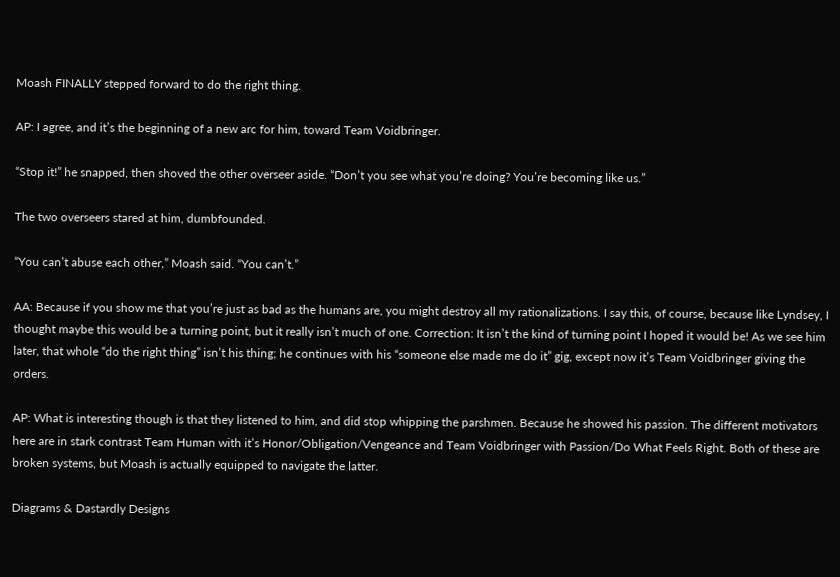Moash FINALLY stepped forward to do the right thing.

AP: I agree, and it’s the beginning of a new arc for him, toward Team Voidbringer.

“Stop it!” he snapped, then shoved the other overseer aside. “Don’t you see what you’re doing? You’re becoming like us.”

The two overseers stared at him, dumbfounded.

“You can’t abuse each other,” Moash said. “You can’t.”

AA: Because if you show me that you’re just as bad as the humans are, you might destroy all my rationalizations. I say this, of course, because like Lyndsey, I thought maybe this would be a turning point, but it really isn’t much of one. Correction: It isn’t the kind of turning point I hoped it would be! As we see him later, that whole “do the right thing” isn’t his thing; he continues with his “someone else made me do it” gig, except now it’s Team Voidbringer giving the orders.

AP: What is interesting though is that they listened to him, and did stop whipping the parshmen. Because he showed his passion. The different motivators here are in stark contrast Team Human with it’s Honor/Obligation/Vengeance and Team Voidbringer with Passion/Do What Feels Right. Both of these are broken systems, but Moash is actually equipped to navigate the latter.

Diagrams & Dastardly Designs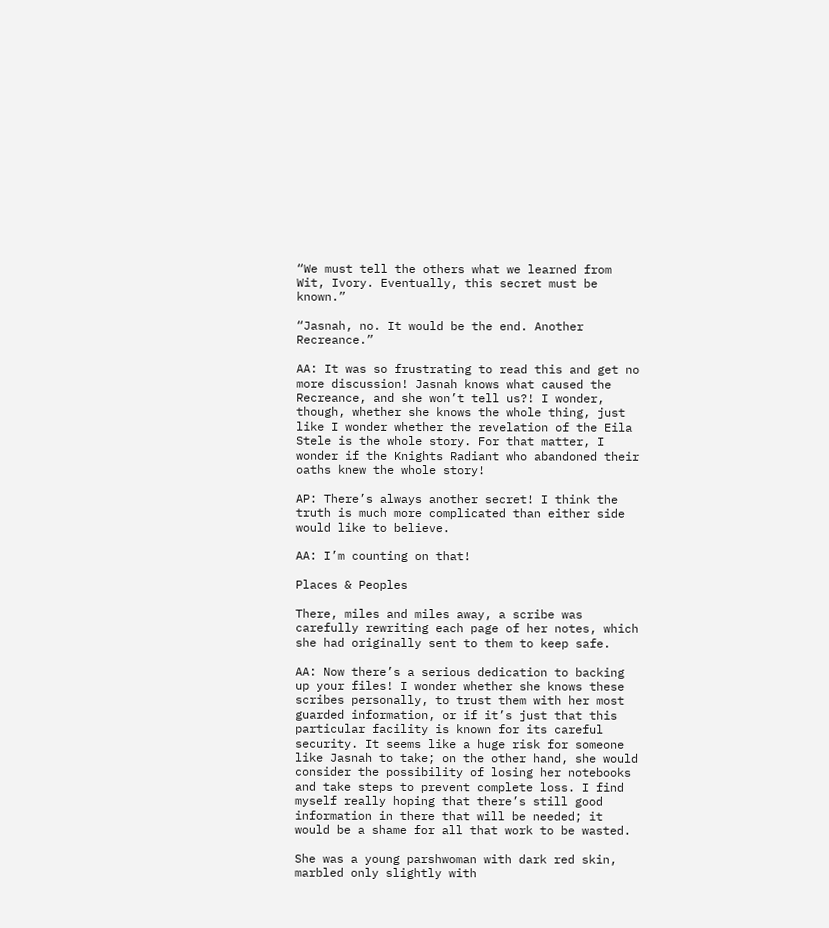“We must tell the others what we learned from Wit, Ivory. Eventually, this secret must be known.”

“Jasnah, no. It would be the end. Another Recreance.”

AA: It was so frustrating to read this and get no more discussion! Jasnah knows what caused the Recreance, and she won’t tell us?! I wonder, though, whether she knows the whole thing, just like I wonder whether the revelation of the Eila Stele is the whole story. For that matter, I wonder if the Knights Radiant who abandoned their oaths knew the whole story!

AP: There’s always another secret! I think the truth is much more complicated than either side would like to believe.

AA: I’m counting on that!

Places & Peoples

There, miles and miles away, a scribe was carefully rewriting each page of her notes, which she had originally sent to them to keep safe.

AA: Now there’s a serious dedication to backing up your files! I wonder whether she knows these scribes personally, to trust them with her most guarded information, or if it’s just that this particular facility is known for its careful security. It seems like a huge risk for someone like Jasnah to take; on the other hand, she would consider the possibility of losing her notebooks and take steps to prevent complete loss. I find myself really hoping that there’s still good information in there that will be needed; it would be a shame for all that work to be wasted.

She was a young parshwoman with dark red skin, marbled only slightly with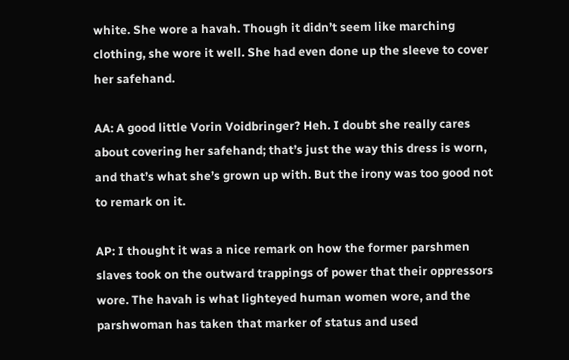white. She wore a havah. Though it didn’t seem like marching clothing, she wore it well. She had even done up the sleeve to cover her safehand.

AA: A good little Vorin Voidbringer? Heh. I doubt she really cares about covering her safehand; that’s just the way this dress is worn, and that’s what she’s grown up with. But the irony was too good not to remark on it.

AP: I thought it was a nice remark on how the former parshmen slaves took on the outward trappings of power that their oppressors wore. The havah is what lighteyed human women wore, and the parshwoman has taken that marker of status and used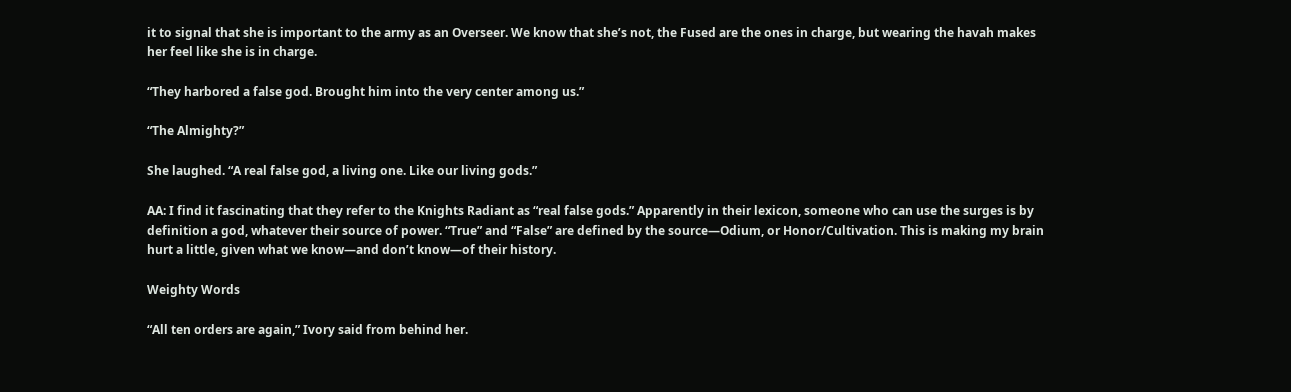it to signal that she is important to the army as an Overseer. We know that she’s not, the Fused are the ones in charge, but wearing the havah makes her feel like she is in charge.

“They harbored a false god. Brought him into the very center among us.”

“The Almighty?”

She laughed. “A real false god, a living one. Like our living gods.”

AA: I find it fascinating that they refer to the Knights Radiant as “real false gods.” Apparently in their lexicon, someone who can use the surges is by definition a god, whatever their source of power. “True” and “False” are defined by the source—Odium, or Honor/Cultivation. This is making my brain hurt a little, given what we know—and don’t know—of their history.

Weighty Words

“All ten orders are again,” Ivory said from behind her.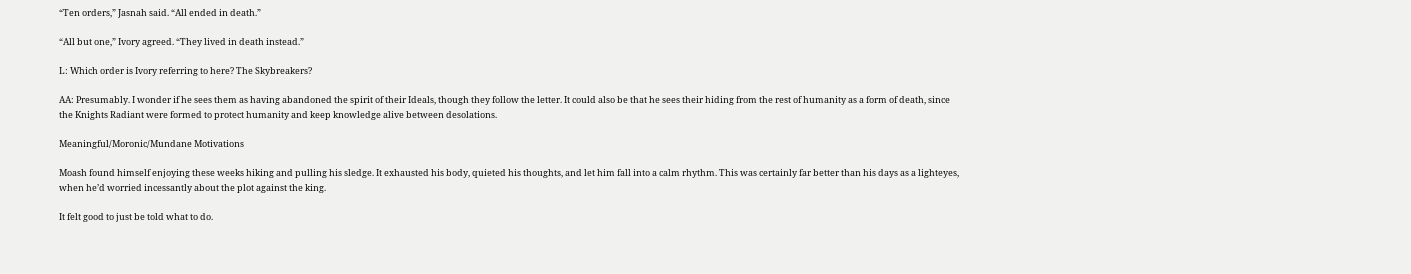“Ten orders,” Jasnah said. “All ended in death.”

“All but one,” Ivory agreed. “They lived in death instead.”

L: Which order is Ivory referring to here? The Skybreakers?

AA: Presumably. I wonder if he sees them as having abandoned the spirit of their Ideals, though they follow the letter. It could also be that he sees their hiding from the rest of humanity as a form of death, since the Knights Radiant were formed to protect humanity and keep knowledge alive between desolations.

Meaningful/Moronic/Mundane Motivations

Moash found himself enjoying these weeks hiking and pulling his sledge. It exhausted his body, quieted his thoughts, and let him fall into a calm rhythm. This was certainly far better than his days as a lighteyes, when he’d worried incessantly about the plot against the king.

It felt good to just be told what to do.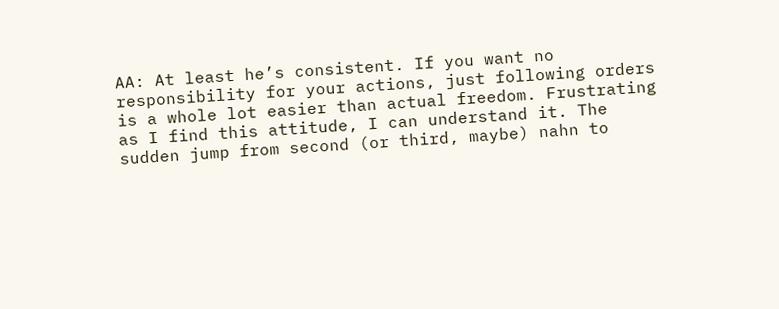AA: At least he’s consistent. If you want no responsibility for your actions, just following orders is a whole lot easier than actual freedom. Frustrating as I find this attitude, I can understand it. The sudden jump from second (or third, maybe) nahn to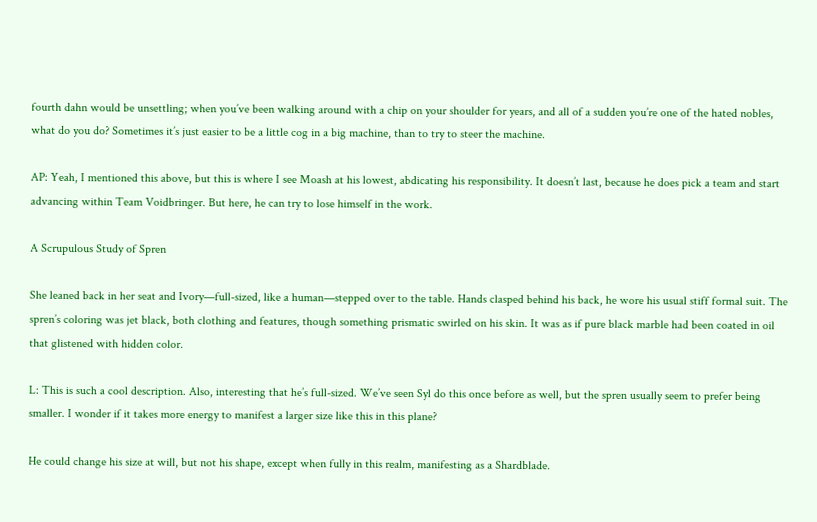fourth dahn would be unsettling; when you’ve been walking around with a chip on your shoulder for years, and all of a sudden you’re one of the hated nobles, what do you do? Sometimes it’s just easier to be a little cog in a big machine, than to try to steer the machine.

AP: Yeah, I mentioned this above, but this is where I see Moash at his lowest, abdicating his responsibility. It doesn’t last, because he does pick a team and start advancing within Team Voidbringer. But here, he can try to lose himself in the work.

A Scrupulous Study of Spren

She leaned back in her seat and Ivory—full-sized, like a human—stepped over to the table. Hands clasped behind his back, he wore his usual stiff formal suit. The spren’s coloring was jet black, both clothing and features, though something prismatic swirled on his skin. It was as if pure black marble had been coated in oil that glistened with hidden color.

L: This is such a cool description. Also, interesting that he’s full-sized. We’ve seen Syl do this once before as well, but the spren usually seem to prefer being smaller. I wonder if it takes more energy to manifest a larger size like this in this plane?

He could change his size at will, but not his shape, except when fully in this realm, manifesting as a Shardblade.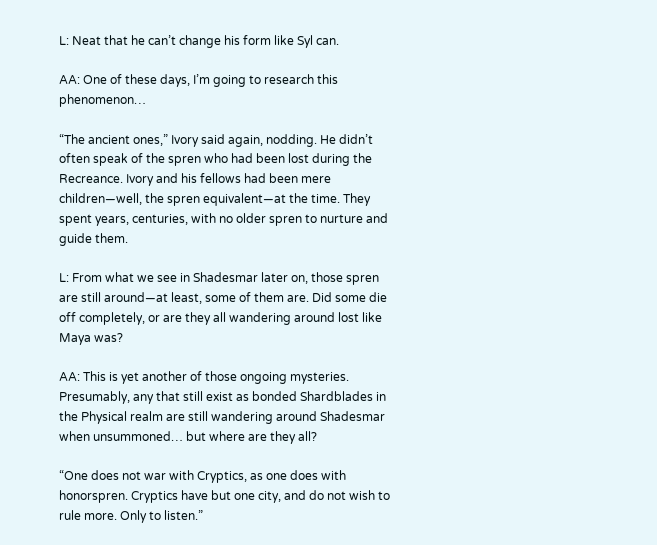L: Neat that he can’t change his form like Syl can.

AA: One of these days, I’m going to research this phenomenon…

“The ancient ones,” Ivory said again, nodding. He didn’t often speak of the spren who had been lost during the Recreance. Ivory and his fellows had been mere children—well, the spren equivalent—at the time. They spent years, centuries, with no older spren to nurture and guide them.

L: From what we see in Shadesmar later on, those spren are still around—at least, some of them are. Did some die off completely, or are they all wandering around lost like Maya was?

AA: This is yet another of those ongoing mysteries. Presumably, any that still exist as bonded Shardblades in the Physical realm are still wandering around Shadesmar when unsummoned… but where are they all?

“One does not war with Cryptics, as one does with honorspren. Cryptics have but one city, and do not wish to rule more. Only to listen.”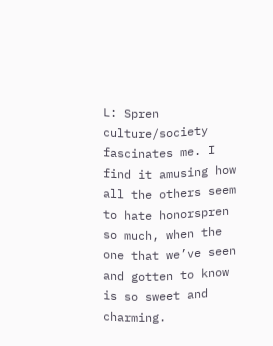L: Spren culture/society fascinates me. I find it amusing how all the others seem to hate honorspren so much, when the one that we’ve seen and gotten to know is so sweet and charming.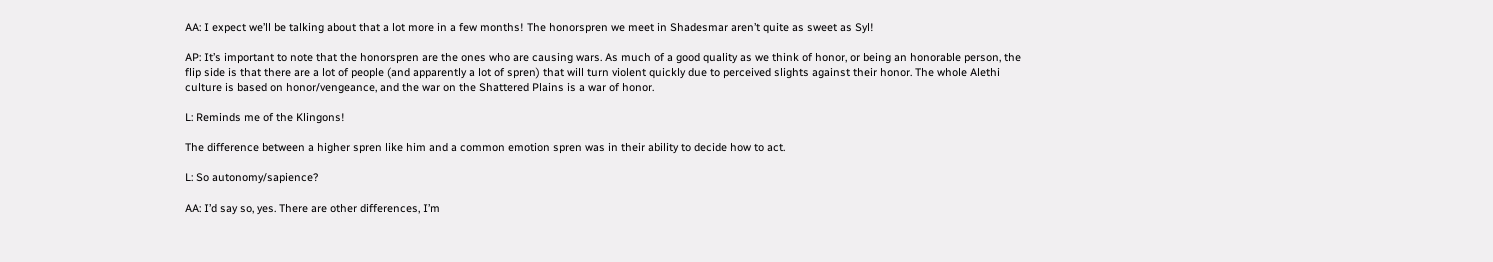AA: I expect we’ll be talking about that a lot more in a few months! The honorspren we meet in Shadesmar aren’t quite as sweet as Syl!

AP: It’s important to note that the honorspren are the ones who are causing wars. As much of a good quality as we think of honor, or being an honorable person, the flip side is that there are a lot of people (and apparently a lot of spren) that will turn violent quickly due to perceived slights against their honor. The whole Alethi culture is based on honor/vengeance, and the war on the Shattered Plains is a war of honor.

L: Reminds me of the Klingons!

The difference between a higher spren like him and a common emotion spren was in their ability to decide how to act.

L: So autonomy/sapience?

AA: I’d say so, yes. There are other differences, I’m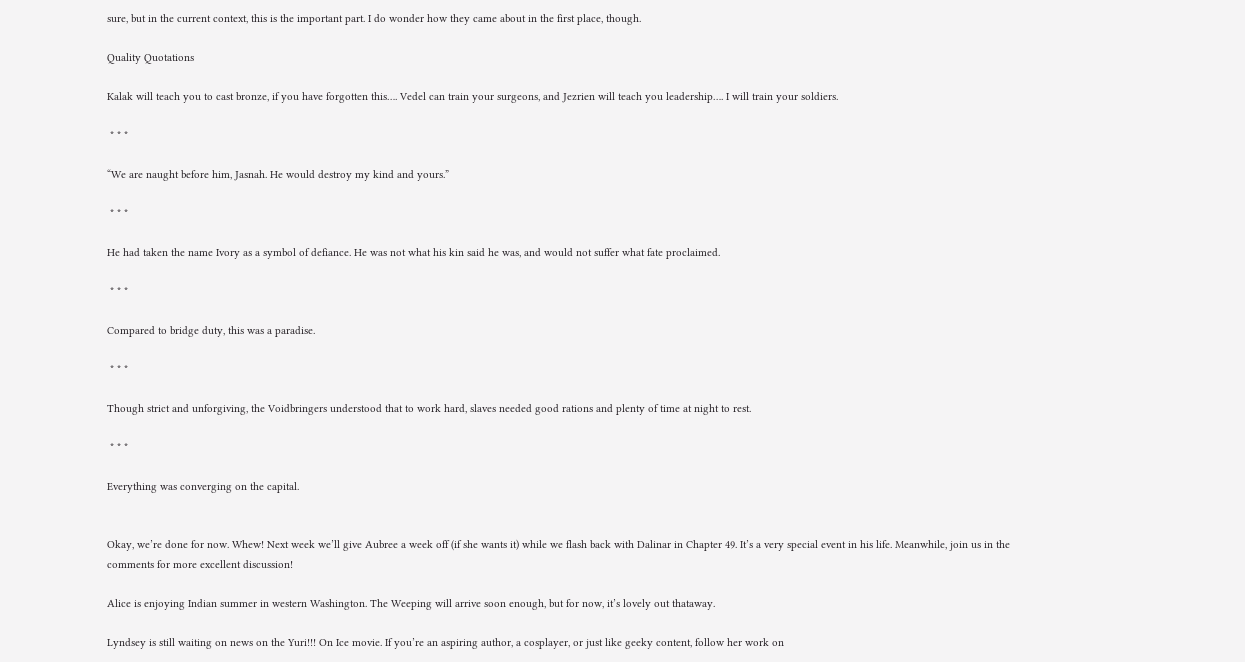sure, but in the current context, this is the important part. I do wonder how they came about in the first place, though.

Quality Quotations

Kalak will teach you to cast bronze, if you have forgotten this…. Vedel can train your surgeons, and Jezrien will teach you leadership…. I will train your soldiers.

 * * *

“We are naught before him, Jasnah. He would destroy my kind and yours.”

 * * *

He had taken the name Ivory as a symbol of defiance. He was not what his kin said he was, and would not suffer what fate proclaimed.

 * * *

Compared to bridge duty, this was a paradise.

 * * *

Though strict and unforgiving, the Voidbringers understood that to work hard, slaves needed good rations and plenty of time at night to rest.

 * * *

Everything was converging on the capital.


Okay, we’re done for now. Whew! Next week we’ll give Aubree a week off (if she wants it) while we flash back with Dalinar in Chapter 49. It’s a very special event in his life. Meanwhile, join us in the comments for more excellent discussion!

Alice is enjoying Indian summer in western Washington. The Weeping will arrive soon enough, but for now, it’s lovely out thataway.

Lyndsey is still waiting on news on the Yuri!!! On Ice movie. If you’re an aspiring author, a cosplayer, or just like geeky content, follow her work on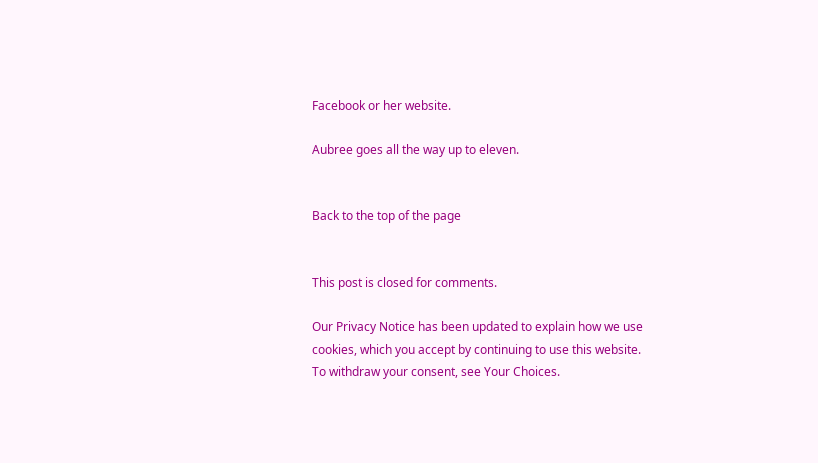Facebook or her website.

Aubree goes all the way up to eleven.


Back to the top of the page


This post is closed for comments.

Our Privacy Notice has been updated to explain how we use cookies, which you accept by continuing to use this website. To withdraw your consent, see Your Choices.